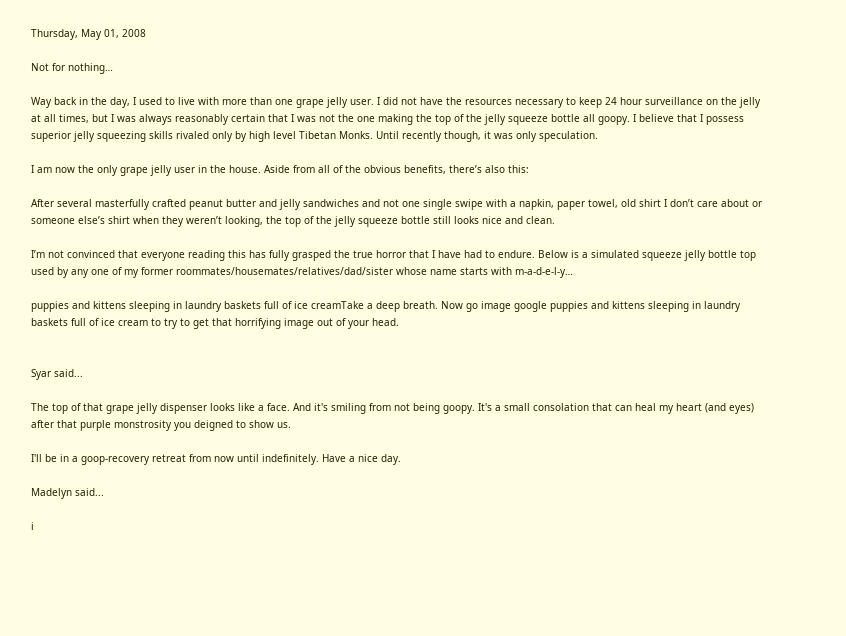Thursday, May 01, 2008

Not for nothing…

Way back in the day, I used to live with more than one grape jelly user. I did not have the resources necessary to keep 24 hour surveillance on the jelly at all times, but I was always reasonably certain that I was not the one making the top of the jelly squeeze bottle all goopy. I believe that I possess superior jelly squeezing skills rivaled only by high level Tibetan Monks. Until recently though, it was only speculation.

I am now the only grape jelly user in the house. Aside from all of the obvious benefits, there’s also this:

After several masterfully crafted peanut butter and jelly sandwiches and not one single swipe with a napkin, paper towel, old shirt I don’t care about or someone else’s shirt when they weren’t looking, the top of the jelly squeeze bottle still looks nice and clean.

I’m not convinced that everyone reading this has fully grasped the true horror that I have had to endure. Below is a simulated squeeze jelly bottle top used by any one of my former roommates/housemates/relatives/dad/sister whose name starts with m-a-d-e-l-y…

puppies and kittens sleeping in laundry baskets full of ice creamTake a deep breath. Now go image google puppies and kittens sleeping in laundry baskets full of ice cream to try to get that horrifying image out of your head.


Syar said...

The top of that grape jelly dispenser looks like a face. And it's smiling from not being goopy. It's a small consolation that can heal my heart (and eyes) after that purple monstrosity you deigned to show us.

I'll be in a goop-recovery retreat from now until indefinitely. Have a nice day.

Madelyn said...

i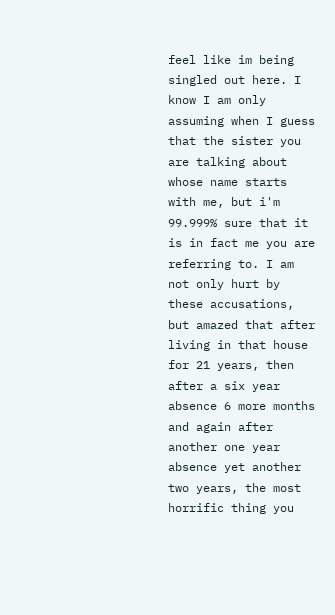feel like im being singled out here. I know I am only assuming when I guess that the sister you are talking about whose name starts with me, but i'm 99.999% sure that it is in fact me you are referring to. I am not only hurt by these accusations, but amazed that after living in that house for 21 years, then after a six year absence 6 more months and again after another one year absence yet another two years, the most horrific thing you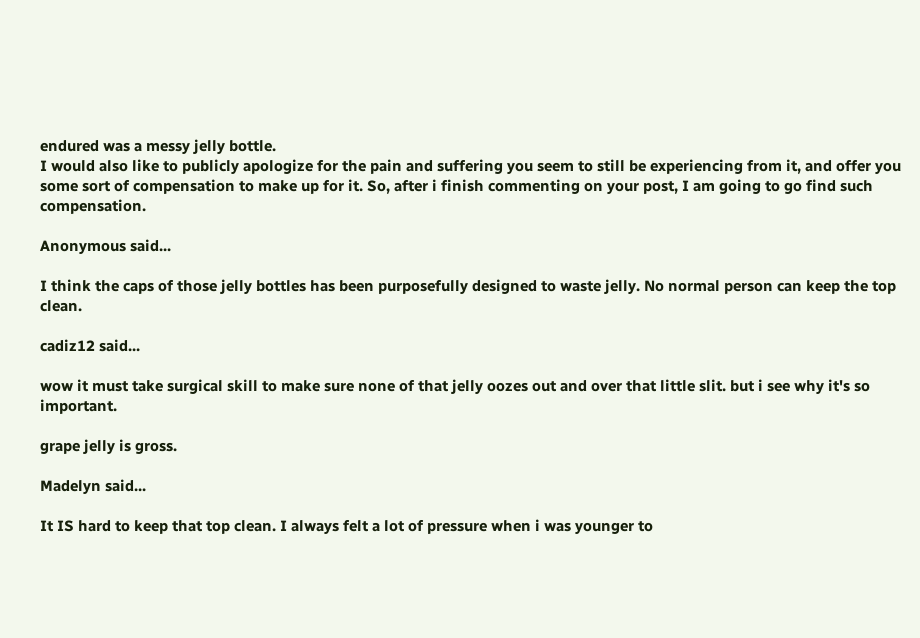endured was a messy jelly bottle.
I would also like to publicly apologize for the pain and suffering you seem to still be experiencing from it, and offer you some sort of compensation to make up for it. So, after i finish commenting on your post, I am going to go find such compensation.

Anonymous said...

I think the caps of those jelly bottles has been purposefully designed to waste jelly. No normal person can keep the top clean.

cadiz12 said...

wow it must take surgical skill to make sure none of that jelly oozes out and over that little slit. but i see why it's so important.

grape jelly is gross.

Madelyn said...

It IS hard to keep that top clean. I always felt a lot of pressure when i was younger to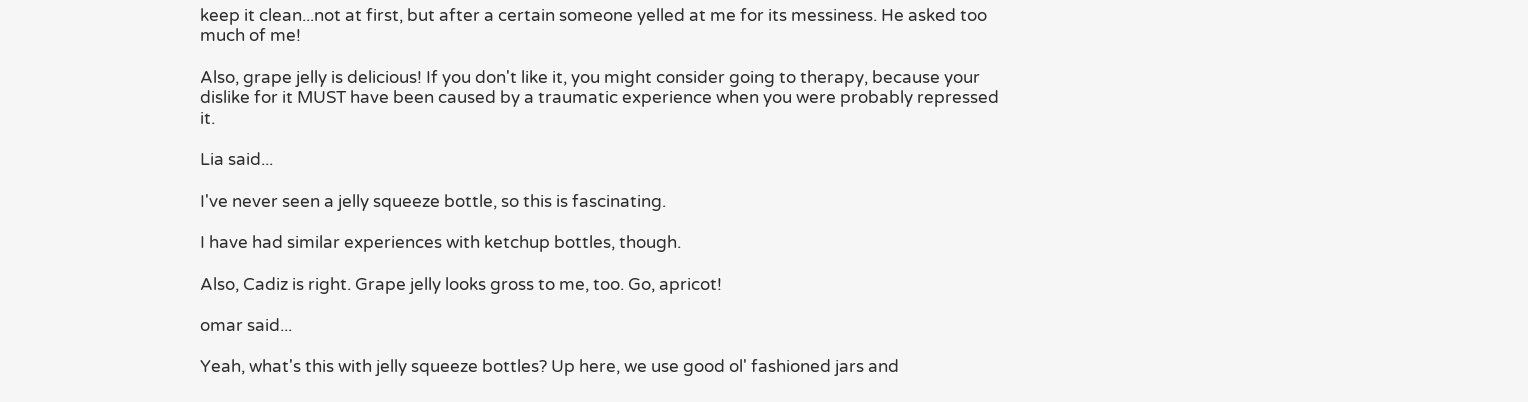keep it clean...not at first, but after a certain someone yelled at me for its messiness. He asked too much of me!

Also, grape jelly is delicious! If you don't like it, you might consider going to therapy, because your dislike for it MUST have been caused by a traumatic experience when you were probably repressed it.

Lia said...

I've never seen a jelly squeeze bottle, so this is fascinating.

I have had similar experiences with ketchup bottles, though.

Also, Cadiz is right. Grape jelly looks gross to me, too. Go, apricot!

omar said...

Yeah, what's this with jelly squeeze bottles? Up here, we use good ol' fashioned jars and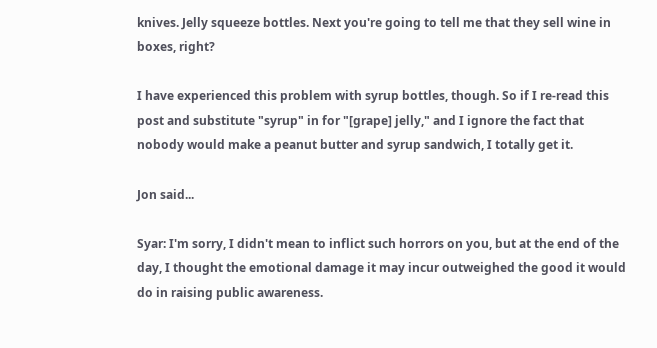knives. Jelly squeeze bottles. Next you're going to tell me that they sell wine in boxes, right?

I have experienced this problem with syrup bottles, though. So if I re-read this post and substitute "syrup" in for "[grape] jelly," and I ignore the fact that nobody would make a peanut butter and syrup sandwich, I totally get it.

Jon said...

Syar: I'm sorry, I didn't mean to inflict such horrors on you, but at the end of the day, I thought the emotional damage it may incur outweighed the good it would do in raising public awareness.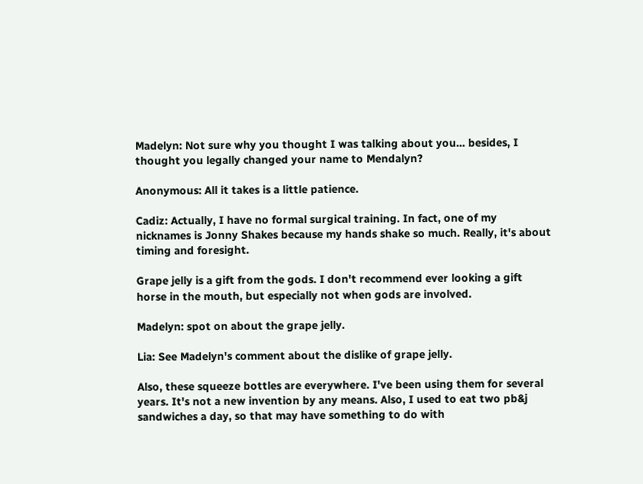Madelyn: Not sure why you thought I was talking about you... besides, I thought you legally changed your name to Mendalyn?

Anonymous: All it takes is a little patience.

Cadiz: Actually, I have no formal surgical training. In fact, one of my nicknames is Jonny Shakes because my hands shake so much. Really, it's about timing and foresight.

Grape jelly is a gift from the gods. I don't recommend ever looking a gift horse in the mouth, but especially not when gods are involved.

Madelyn: spot on about the grape jelly.

Lia: See Madelyn's comment about the dislike of grape jelly.

Also, these squeeze bottles are everywhere. I've been using them for several years. It's not a new invention by any means. Also, I used to eat two pb&j sandwiches a day, so that may have something to do with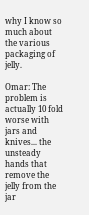why I know so much about the various packaging of jelly.

Omar: The problem is actually 10 fold worse with jars and knives... the unsteady hands that remove the jelly from the jar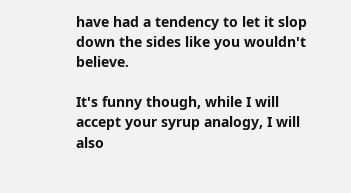have had a tendency to let it slop down the sides like you wouldn't believe.

It's funny though, while I will accept your syrup analogy, I will also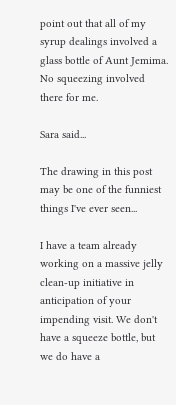point out that all of my syrup dealings involved a glass bottle of Aunt Jemima. No squeezing involved there for me.

Sara said...

The drawing in this post may be one of the funniest things I've ever seen...

I have a team already working on a massive jelly clean-up initiative in anticipation of your impending visit. We don't have a squeeze bottle, but we do have a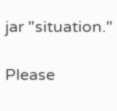jar "situation."

Please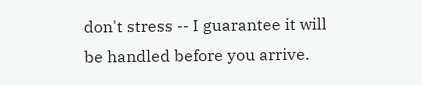don't stress -- I guarantee it will be handled before you arrive.